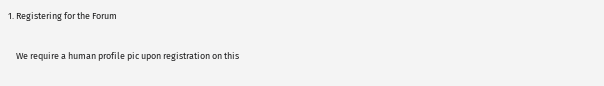1. Registering for the Forum

    We require a human profile pic upon registration on this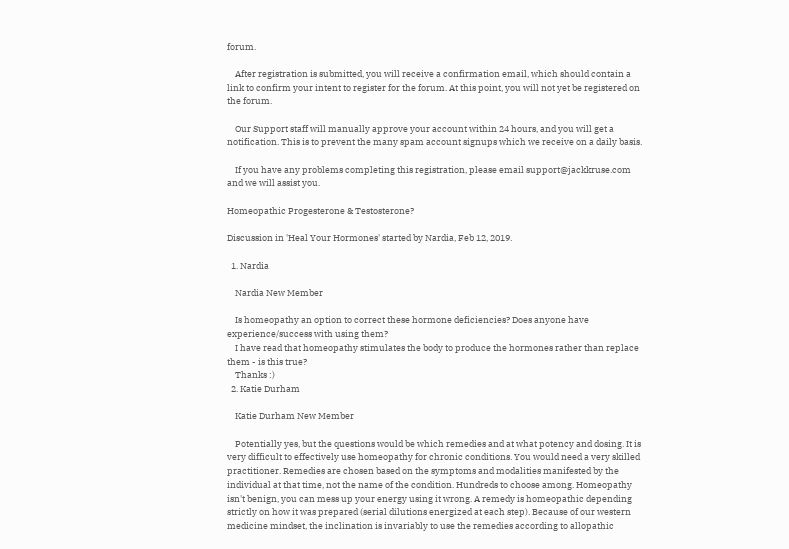forum.

    After registration is submitted, you will receive a confirmation email, which should contain a link to confirm your intent to register for the forum. At this point, you will not yet be registered on the forum.

    Our Support staff will manually approve your account within 24 hours, and you will get a notification. This is to prevent the many spam account signups which we receive on a daily basis.

    If you have any problems completing this registration, please email support@jackkruse.com and we will assist you.

Homeopathic Progesterone & Testosterone?

Discussion in 'Heal Your Hormones' started by Nardia, Feb 12, 2019.

  1. Nardia

    Nardia New Member

    Is homeopathy an option to correct these hormone deficiencies? Does anyone have experience/success with using them?
    I have read that homeopathy stimulates the body to produce the hormones rather than replace them - is this true?
    Thanks :)
  2. Katie Durham

    Katie Durham New Member

    Potentially yes, but the questions would be which remedies and at what potency and dosing. It is very difficult to effectively use homeopathy for chronic conditions. You would need a very skilled practitioner. Remedies are chosen based on the symptoms and modalities manifested by the individual at that time, not the name of the condition. Hundreds to choose among. Homeopathy isn't benign, you can mess up your energy using it wrong. A remedy is homeopathic depending strictly on how it was prepared (serial dilutions energized at each step). Because of our western medicine mindset, the inclination is invariably to use the remedies according to allopathic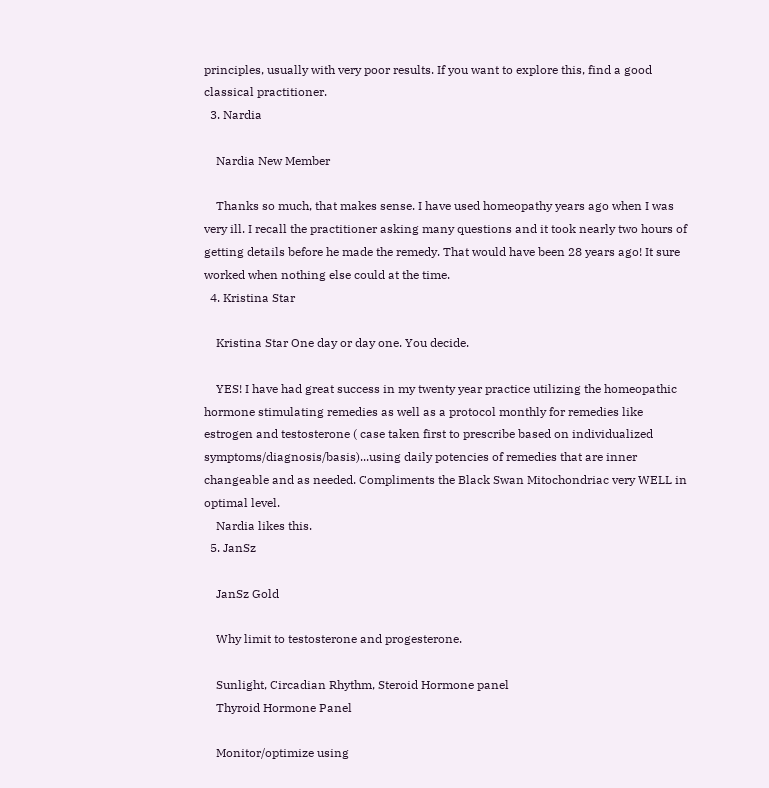principles, usually with very poor results. If you want to explore this, find a good classical practitioner.
  3. Nardia

    Nardia New Member

    Thanks so much, that makes sense. I have used homeopathy years ago when I was very ill. I recall the practitioner asking many questions and it took nearly two hours of getting details before he made the remedy. That would have been 28 years ago! It sure worked when nothing else could at the time.
  4. Kristina Star

    Kristina Star One day or day one. You decide.

    YES! I have had great success in my twenty year practice utilizing the homeopathic hormone stimulating remedies as well as a protocol monthly for remedies like estrogen and testosterone ( case taken first to prescribe based on individualized symptoms/diagnosis/basis)...using daily potencies of remedies that are inner changeable and as needed. Compliments the Black Swan Mitochondriac very WELL in optimal level.
    Nardia likes this.
  5. JanSz

    JanSz Gold

    Why limit to testosterone and progesterone.

    Sunlight, Circadian Rhythm, Steroid Hormone panel
    Thyroid Hormone Panel

    Monitor/optimize using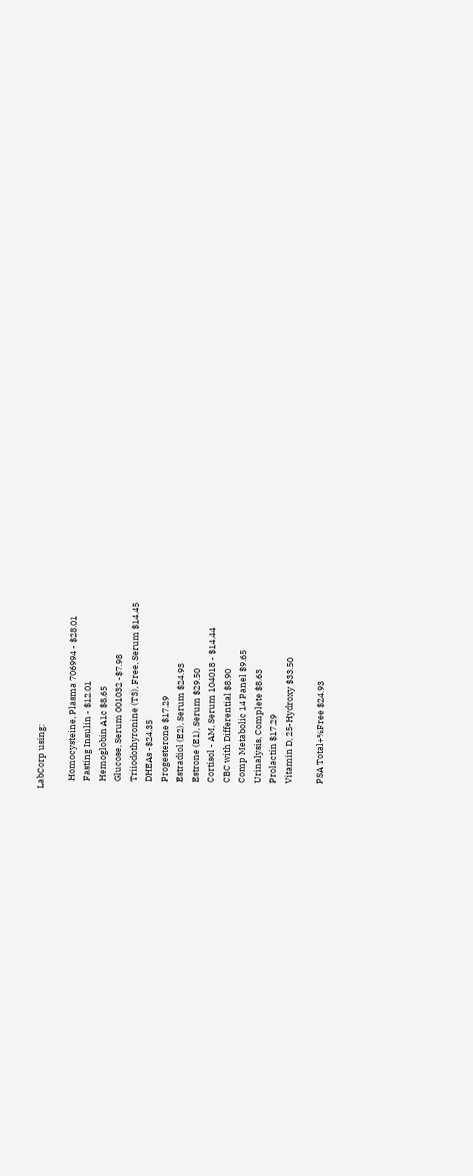LabCorp using:

    Homocysteine, Plasma 706994 - $28.01
    Fasting Insulin - $12.01
    Hemoglobin A1c $8.65
    Glucose, Serum 001032 -$7.98
    Triiodothyronine (T3), Free, Serum $14.45
    DHEAs -$24.35
    Progesterone $17.29
    Estradiol (E2), Serum $24.93
    Estrone (E1), Serum $29.50
    Cortisol - AM, Serum 104018 - $14.44
    CBC with Differential $8.90
    Comp Metabolic 14 Panel $9.65
    Urinalysis, Complete $8.63
    Prolactin $17.29
    Vitamin D, 25-Hydroxy $33.50

    PSA Total+%Free $24.93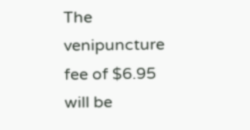The venipuncture fee of $6.95 will be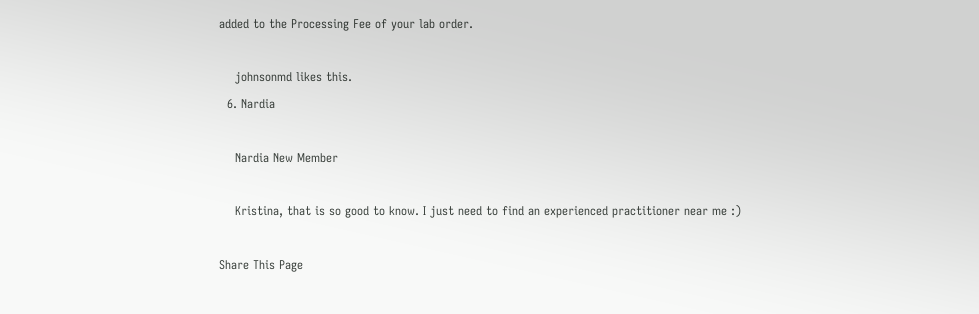added to the Processing Fee of your lab order.

    johnsonmd likes this.
  6. Nardia

    Nardia New Member

    Kristina, that is so good to know. I just need to find an experienced practitioner near me :)

Share This Page